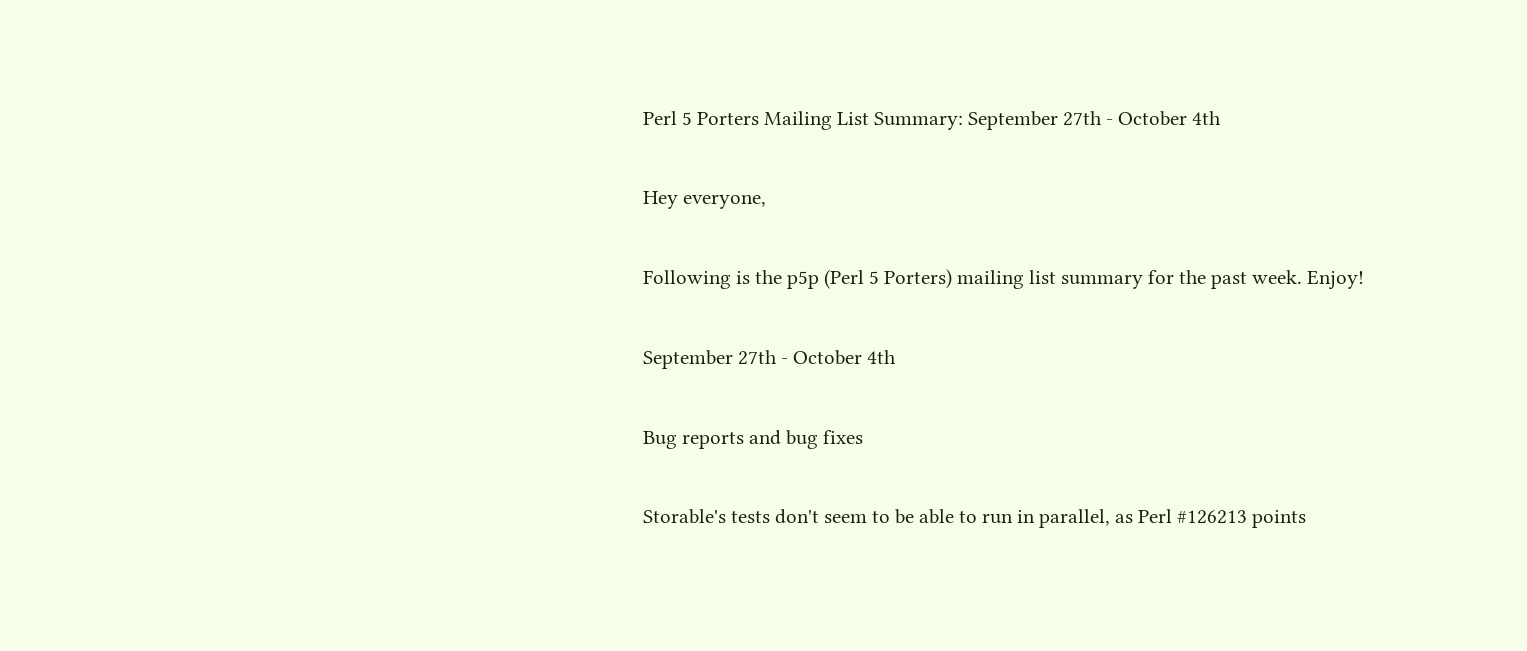Perl 5 Porters Mailing List Summary: September 27th - October 4th

Hey everyone,

Following is the p5p (Perl 5 Porters) mailing list summary for the past week. Enjoy!

September 27th - October 4th

Bug reports and bug fixes

Storable's tests don't seem to be able to run in parallel, as Perl #126213 points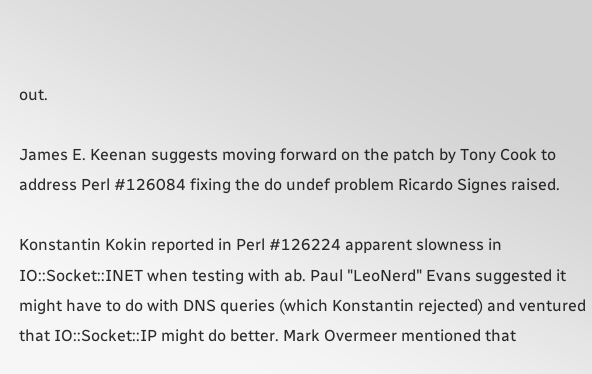out.

James E. Keenan suggests moving forward on the patch by Tony Cook to address Perl #126084 fixing the do undef problem Ricardo Signes raised.

Konstantin Kokin reported in Perl #126224 apparent slowness in IO::Socket::INET when testing with ab. Paul "LeoNerd" Evans suggested it might have to do with DNS queries (which Konstantin rejected) and ventured that IO::Socket::IP might do better. Mark Overmeer mentioned that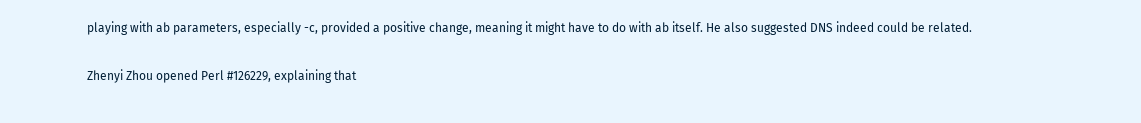playing with ab parameters, especially -c, provided a positive change, meaning it might have to do with ab itself. He also suggested DNS indeed could be related.

Zhenyi Zhou opened Perl #126229, explaining that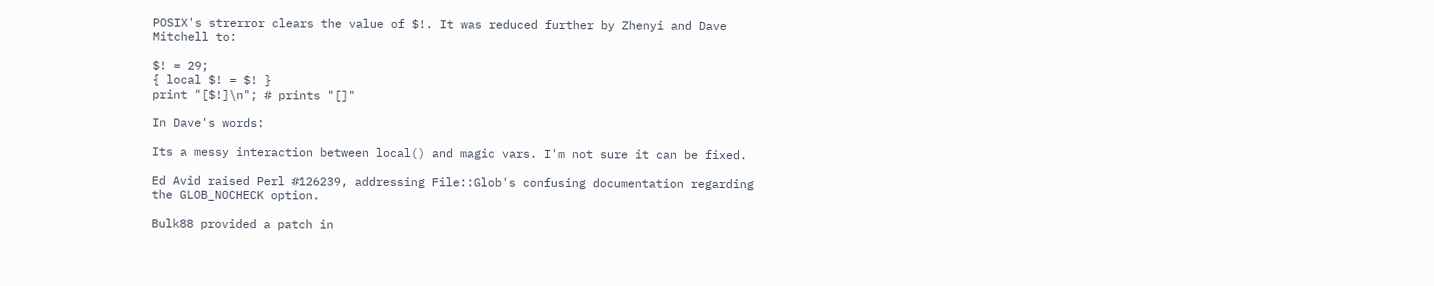POSIX's strerror clears the value of $!. It was reduced further by Zhenyi and Dave Mitchell to:

$! = 29;
{ local $! = $! }
print "[$!]\n"; # prints "[]"

In Dave's words:

Its a messy interaction between local() and magic vars. I'm not sure it can be fixed.

Ed Avid raised Perl #126239, addressing File::Glob's confusing documentation regarding the GLOB_NOCHECK option.

Bulk88 provided a patch in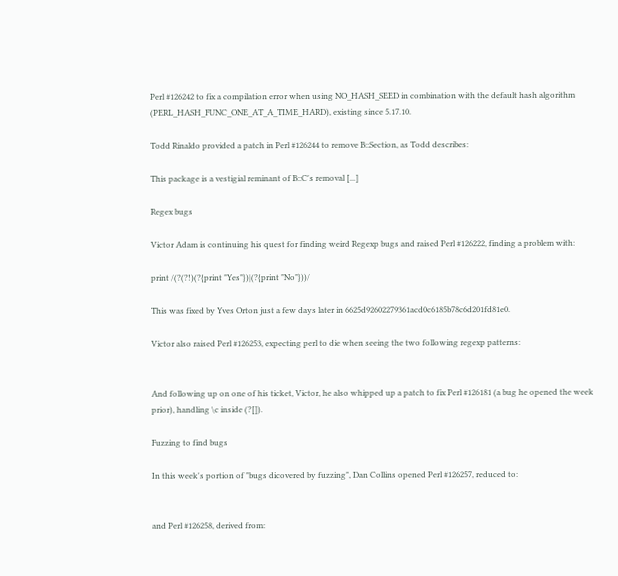Perl #126242 to fix a compilation error when using NO_HASH_SEED in combination with the default hash algorithm (PERL_HASH_FUNC_ONE_AT_A_TIME_HARD), existing since 5.17.10.

Todd Rinaldo provided a patch in Perl #126244 to remove B::Section, as Todd describes:

This package is a vestigial reminant of B::C's removal [...]

Regex bugs

Victor Adam is continuing his quest for finding weird Regexp bugs and raised Perl #126222, finding a problem with:

print /(?(?!)(?{print "Yes"})|(?{print "No"}))/

This was fixed by Yves Orton just a few days later in 6625d92602279361acd0c6185b78c6d201fd81e0.

Victor also raised Perl #126253, expecting perl to die when seeing the two following regexp patterns:


And following up on one of his ticket, Victor, he also whipped up a patch to fix Perl #126181 (a bug he opened the week prior), handling \c inside (?[]).

Fuzzing to find bugs

In this week's portion of "bugs dicovered by fuzzing", Dan Collins opened Perl #126257, reduced to:


and Perl #126258, derived from: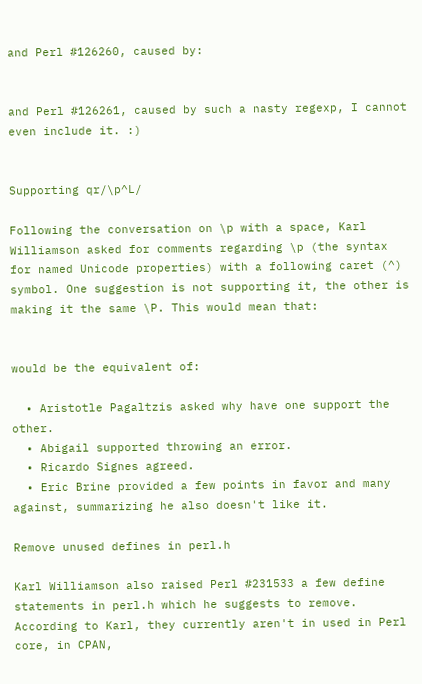and Perl #126260, caused by:


and Perl #126261, caused by such a nasty regexp, I cannot even include it. :)


Supporting qr/\p^L/

Following the conversation on \p with a space, Karl Williamson asked for comments regarding \p (the syntax for named Unicode properties) with a following caret (^) symbol. One suggestion is not supporting it, the other is making it the same \P. This would mean that:


would be the equivalent of:

  • Aristotle Pagaltzis asked why have one support the other.
  • Abigail supported throwing an error.
  • Ricardo Signes agreed.
  • Eric Brine provided a few points in favor and many against, summarizing he also doesn't like it.

Remove unused defines in perl.h

Karl Williamson also raised Perl #231533 a few define statements in perl.h which he suggests to remove. According to Karl, they currently aren't in used in Perl core, in CPAN,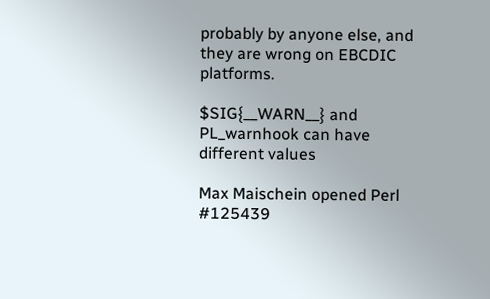probably by anyone else, and they are wrong on EBCDIC platforms.

$SIG{__WARN__} and PL_warnhook can have different values

Max Maischein opened Perl #125439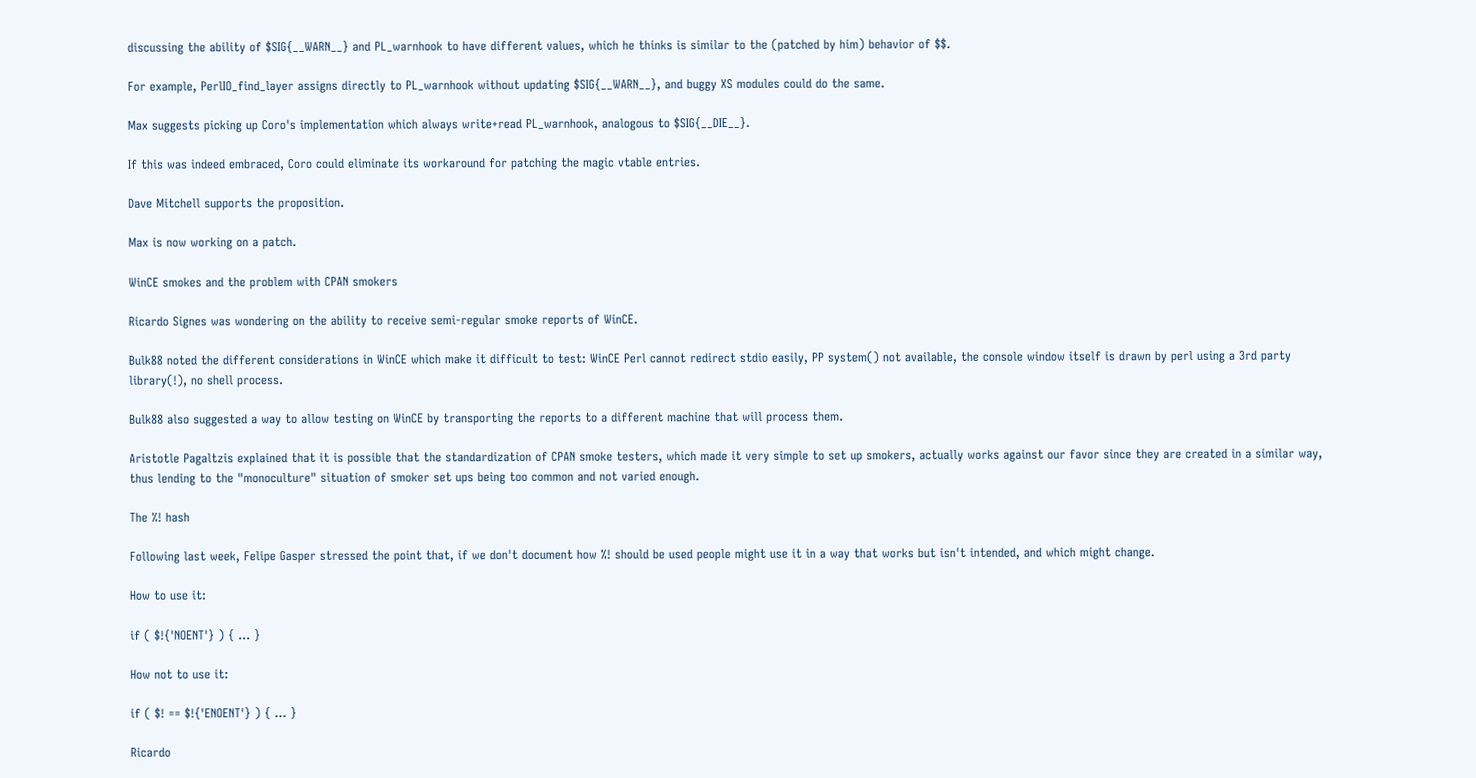discussing the ability of $SIG{__WARN__} and PL_warnhook to have different values, which he thinks is similar to the (patched by him) behavior of $$.

For example, PerlIO_find_layer assigns directly to PL_warnhook without updating $SIG{__WARN__}, and buggy XS modules could do the same.

Max suggests picking up Coro's implementation which always write+read PL_warnhook, analogous to $SIG{__DIE__}.

If this was indeed embraced, Coro could eliminate its workaround for patching the magic vtable entries.

Dave Mitchell supports the proposition.

Max is now working on a patch.

WinCE smokes and the problem with CPAN smokers

Ricardo Signes was wondering on the ability to receive semi-regular smoke reports of WinCE.

Bulk88 noted the different considerations in WinCE which make it difficult to test: WinCE Perl cannot redirect stdio easily, PP system() not available, the console window itself is drawn by perl using a 3rd party library(!), no shell process.

Bulk88 also suggested a way to allow testing on WinCE by transporting the reports to a different machine that will process them.

Aristotle Pagaltzis explained that it is possible that the standardization of CPAN smoke testers, which made it very simple to set up smokers, actually works against our favor since they are created in a similar way, thus lending to the "monoculture" situation of smoker set ups being too common and not varied enough.

The %! hash

Following last week, Felipe Gasper stressed the point that, if we don't document how %! should be used people might use it in a way that works but isn't intended, and which might change.

How to use it:

if ( $!{'NOENT'} ) { ... }

How not to use it:

if ( $! == $!{'ENOENT'} ) { ... }

Ricardo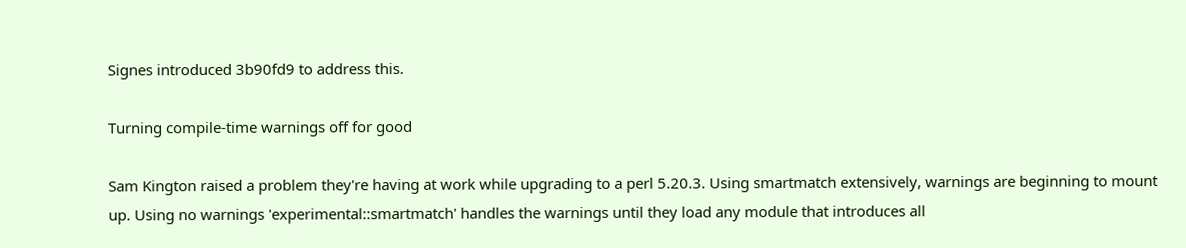Signes introduced 3b90fd9 to address this.

Turning compile-time warnings off for good

Sam Kington raised a problem they're having at work while upgrading to a perl 5.20.3. Using smartmatch extensively, warnings are beginning to mount up. Using no warnings 'experimental::smartmatch' handles the warnings until they load any module that introduces all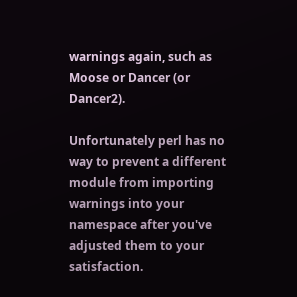warnings again, such as Moose or Dancer (or Dancer2).

Unfortunately perl has no way to prevent a different module from importing warnings into your namespace after you've adjusted them to your satisfaction.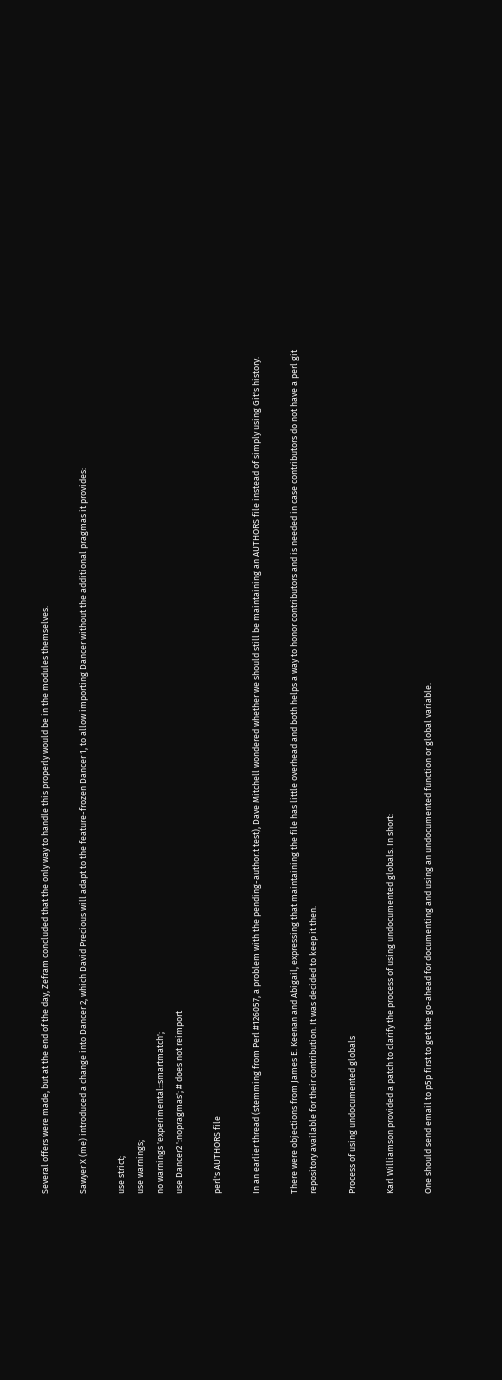Several offers were made, but at the end of the day, Zefram concluded that the only way to handle this properly would be in the modules themselves.

Sawyer X (me) introduced a change into Dancer 2, which David Precious will adapt to the feature-frozen Dancer 1, to allow importing Dancer without the additional pragmas it provides:

use strict;
use warnings;
no warnings 'experimental::smartmatch';
use Dancer2 ':nopragmas'; # does not reimport

perl's AUTHORS file

In an earlier thread (stemming from Perl #126057, a problem with the pending-author.t test), Dave Mitchell wondered whether we should still be maintaining an AUTHORS file instead of simply using Git's history.

There were objections from James E. Keenan and Abigail, expressing that maintaining the file has little overhead and both helps a way to honor contributors and is needed in case contributors do not have a perl git repository available for their contribution. It was decided to keep it then.

Process of using undocumented globals

Karl Williamson provided a patch to clarify the process of using undocumented globals. In short:

One should send email to p5p first to get the go-ahead for documenting and using an undocumented function or global variable.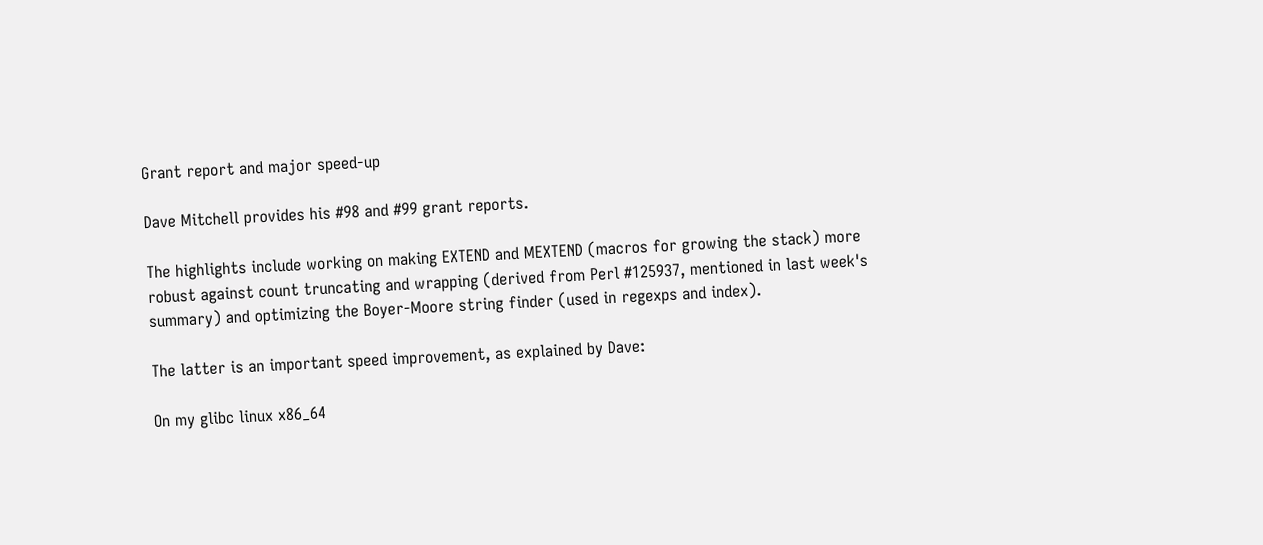Grant report and major speed-up

Dave Mitchell provides his #98 and #99 grant reports.

The highlights include working on making EXTEND and MEXTEND (macros for growing the stack) more robust against count truncating and wrapping (derived from Perl #125937, mentioned in last week's summary) and optimizing the Boyer-Moore string finder (used in regexps and index).

The latter is an important speed improvement, as explained by Dave:

On my glibc linux x86_64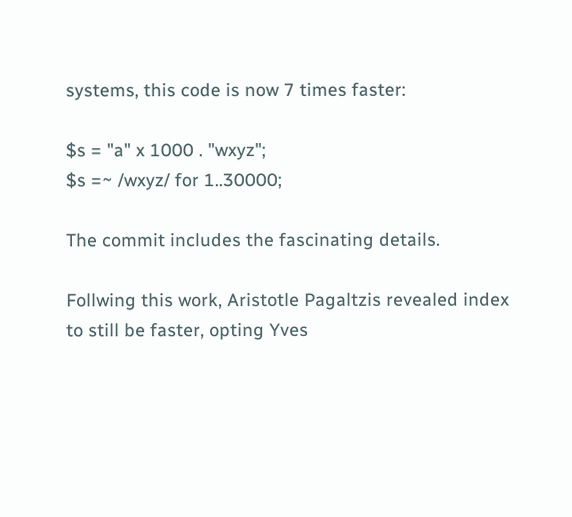systems, this code is now 7 times faster:

$s = "a" x 1000 . "wxyz";
$s =~ /wxyz/ for 1..30000;

The commit includes the fascinating details.

Follwing this work, Aristotle Pagaltzis revealed index to still be faster, opting Yves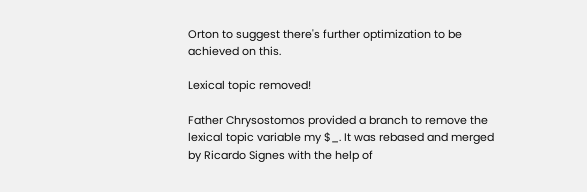Orton to suggest there's further optimization to be achieved on this.

Lexical topic removed!

Father Chrysostomos provided a branch to remove the lexical topic variable my $_. It was rebased and merged by Ricardo Signes with the help of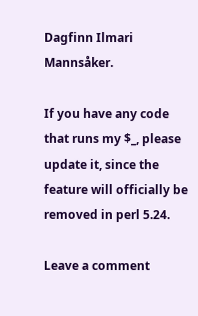Dagfinn Ilmari Mannsåker.

If you have any code that runs my $_, please update it, since the feature will officially be removed in perl 5.24.

Leave a comment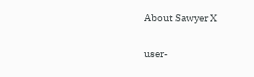About Sawyer X

user-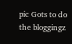pic Gots to do the bloggingz